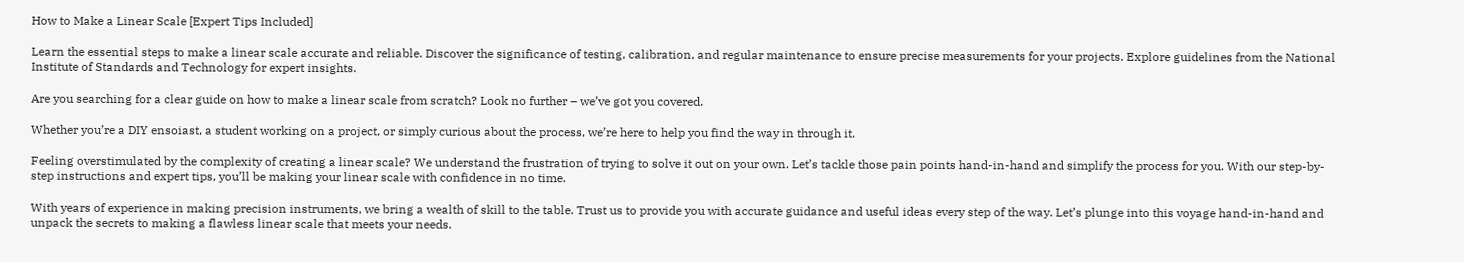How to Make a Linear Scale [Expert Tips Included]

Learn the essential steps to make a linear scale accurate and reliable. Discover the significance of testing, calibration, and regular maintenance to ensure precise measurements for your projects. Explore guidelines from the National Institute of Standards and Technology for expert insights.

Are you searching for a clear guide on how to make a linear scale from scratch? Look no further – we’ve got you covered.

Whether you’re a DIY ensoiast, a student working on a project, or simply curious about the process, we’re here to help you find the way in through it.

Feeling overstimulated by the complexity of creating a linear scale? We understand the frustration of trying to solve it out on your own. Let’s tackle those pain points hand-in-hand and simplify the process for you. With our step-by-step instructions and expert tips, you’ll be making your linear scale with confidence in no time.

With years of experience in making precision instruments, we bring a wealth of skill to the table. Trust us to provide you with accurate guidance and useful ideas every step of the way. Let’s plunge into this voyage hand-in-hand and unpack the secrets to making a flawless linear scale that meets your needs.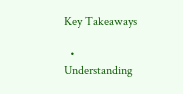Key Takeaways

  • Understanding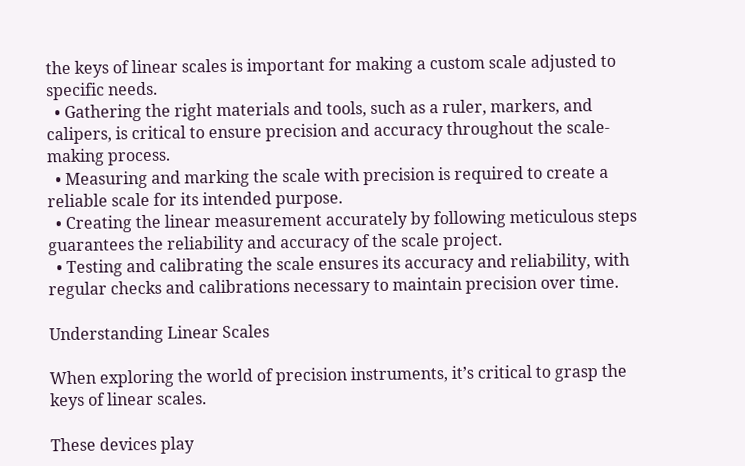the keys of linear scales is important for making a custom scale adjusted to specific needs.
  • Gathering the right materials and tools, such as a ruler, markers, and calipers, is critical to ensure precision and accuracy throughout the scale-making process.
  • Measuring and marking the scale with precision is required to create a reliable scale for its intended purpose.
  • Creating the linear measurement accurately by following meticulous steps guarantees the reliability and accuracy of the scale project.
  • Testing and calibrating the scale ensures its accuracy and reliability, with regular checks and calibrations necessary to maintain precision over time.

Understanding Linear Scales

When exploring the world of precision instruments, it’s critical to grasp the keys of linear scales.

These devices play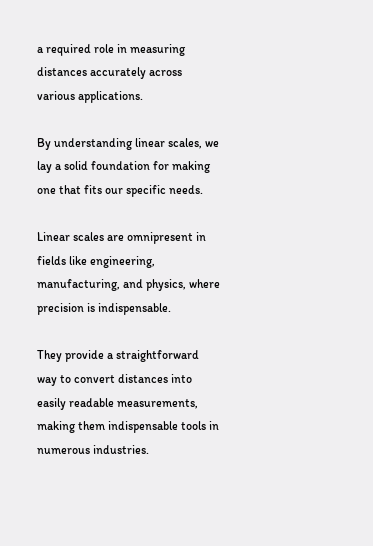a required role in measuring distances accurately across various applications.

By understanding linear scales, we lay a solid foundation for making one that fits our specific needs.

Linear scales are omnipresent in fields like engineering, manufacturing, and physics, where precision is indispensable.

They provide a straightforward way to convert distances into easily readable measurements, making them indispensable tools in numerous industries.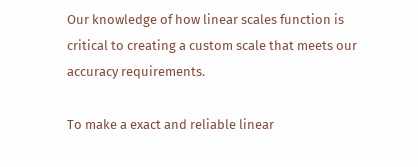Our knowledge of how linear scales function is critical to creating a custom scale that meets our accuracy requirements.

To make a exact and reliable linear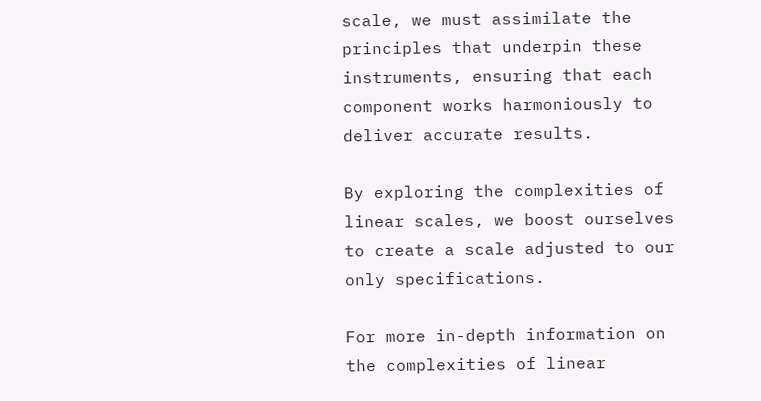scale, we must assimilate the principles that underpin these instruments, ensuring that each component works harmoniously to deliver accurate results.

By exploring the complexities of linear scales, we boost ourselves to create a scale adjusted to our only specifications.

For more in-depth information on the complexities of linear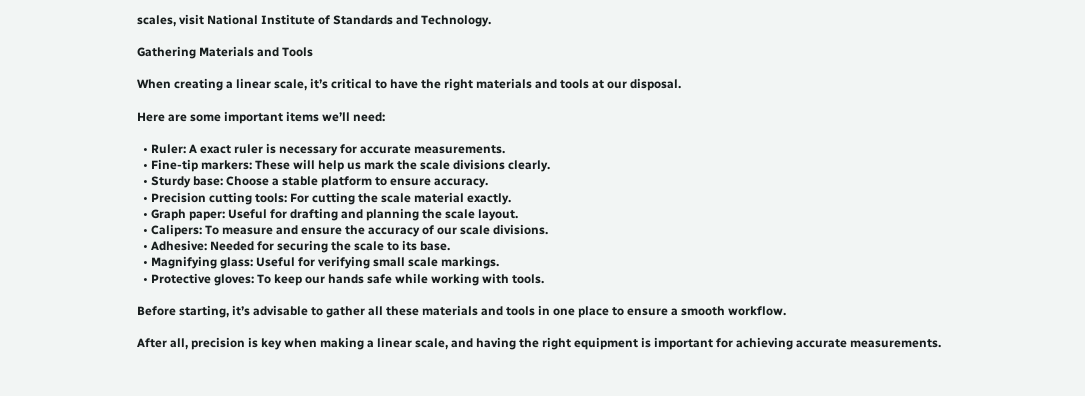scales, visit National Institute of Standards and Technology.

Gathering Materials and Tools

When creating a linear scale, it’s critical to have the right materials and tools at our disposal.

Here are some important items we’ll need:

  • Ruler: A exact ruler is necessary for accurate measurements.
  • Fine-tip markers: These will help us mark the scale divisions clearly.
  • Sturdy base: Choose a stable platform to ensure accuracy.
  • Precision cutting tools: For cutting the scale material exactly.
  • Graph paper: Useful for drafting and planning the scale layout.
  • Calipers: To measure and ensure the accuracy of our scale divisions.
  • Adhesive: Needed for securing the scale to its base.
  • Magnifying glass: Useful for verifying small scale markings.
  • Protective gloves: To keep our hands safe while working with tools.

Before starting, it’s advisable to gather all these materials and tools in one place to ensure a smooth workflow.

After all, precision is key when making a linear scale, and having the right equipment is important for achieving accurate measurements.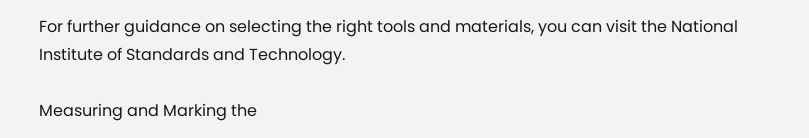For further guidance on selecting the right tools and materials, you can visit the National Institute of Standards and Technology.

Measuring and Marking the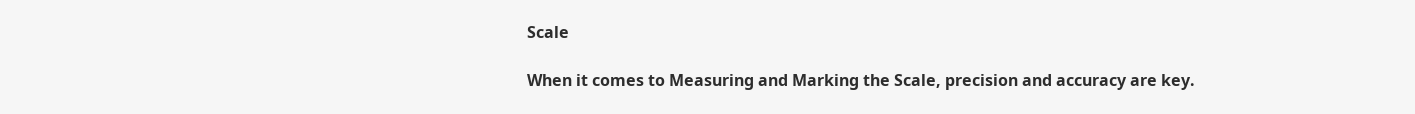Scale

When it comes to Measuring and Marking the Scale, precision and accuracy are key.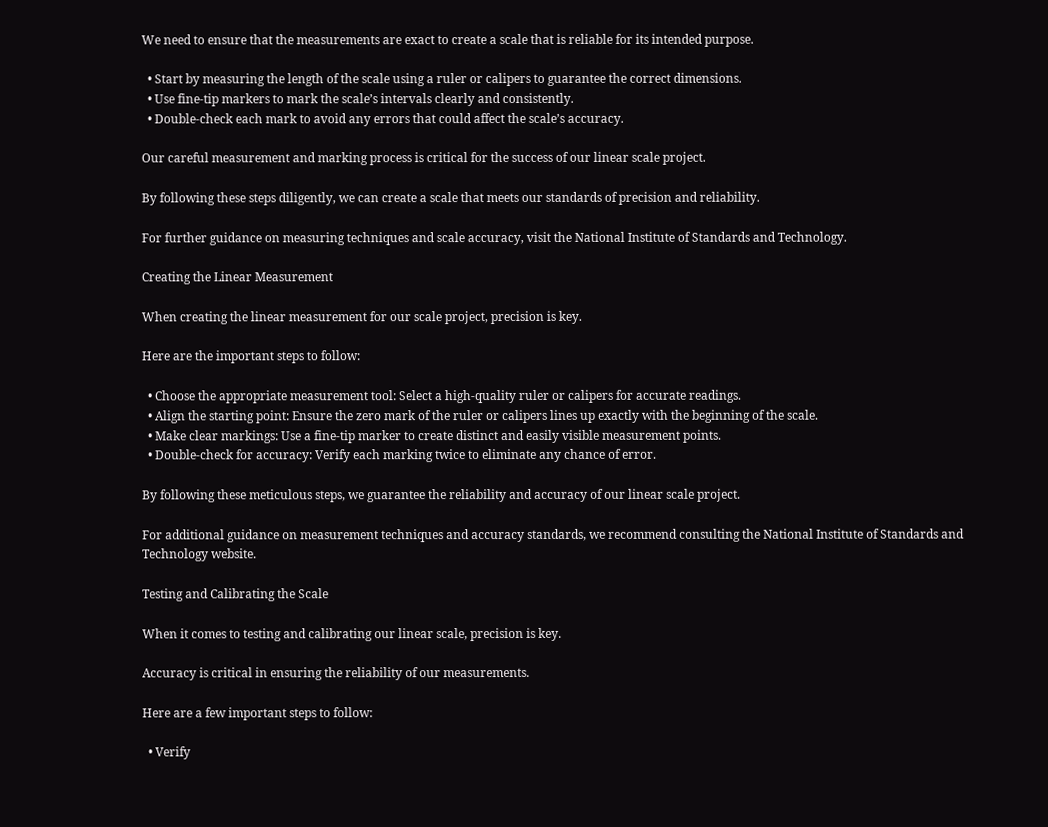We need to ensure that the measurements are exact to create a scale that is reliable for its intended purpose.

  • Start by measuring the length of the scale using a ruler or calipers to guarantee the correct dimensions.
  • Use fine-tip markers to mark the scale’s intervals clearly and consistently.
  • Double-check each mark to avoid any errors that could affect the scale’s accuracy.

Our careful measurement and marking process is critical for the success of our linear scale project.

By following these steps diligently, we can create a scale that meets our standards of precision and reliability.

For further guidance on measuring techniques and scale accuracy, visit the National Institute of Standards and Technology.

Creating the Linear Measurement

When creating the linear measurement for our scale project, precision is key.

Here are the important steps to follow:

  • Choose the appropriate measurement tool: Select a high-quality ruler or calipers for accurate readings.
  • Align the starting point: Ensure the zero mark of the ruler or calipers lines up exactly with the beginning of the scale.
  • Make clear markings: Use a fine-tip marker to create distinct and easily visible measurement points.
  • Double-check for accuracy: Verify each marking twice to eliminate any chance of error.

By following these meticulous steps, we guarantee the reliability and accuracy of our linear scale project.

For additional guidance on measurement techniques and accuracy standards, we recommend consulting the National Institute of Standards and Technology website.

Testing and Calibrating the Scale

When it comes to testing and calibrating our linear scale, precision is key.

Accuracy is critical in ensuring the reliability of our measurements.

Here are a few important steps to follow:

  • Verify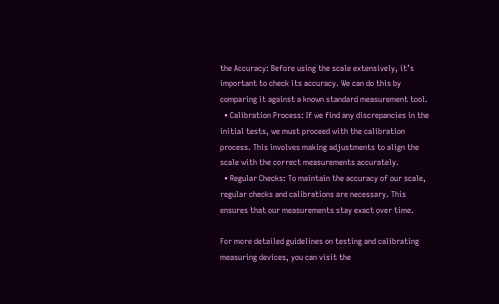the Accuracy: Before using the scale extensively, it’s important to check its accuracy. We can do this by comparing it against a known standard measurement tool.
  • Calibration Process: If we find any discrepancies in the initial tests, we must proceed with the calibration process. This involves making adjustments to align the scale with the correct measurements accurately.
  • Regular Checks: To maintain the accuracy of our scale, regular checks and calibrations are necessary. This ensures that our measurements stay exact over time.

For more detailed guidelines on testing and calibrating measuring devices, you can visit the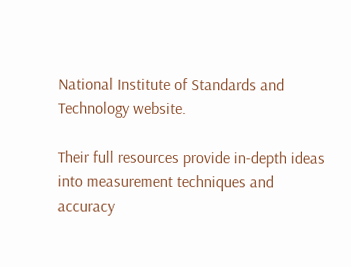National Institute of Standards and Technology website.

Their full resources provide in-depth ideas into measurement techniques and accuracy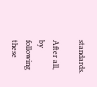standards.

After all, by following these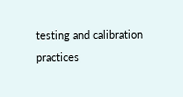testing and calibration practices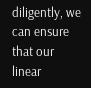diligently, we can ensure that our linear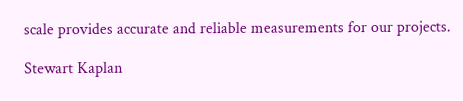scale provides accurate and reliable measurements for our projects.

Stewart Kaplan